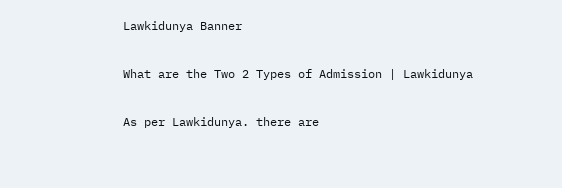Lawkidunya Banner

What are the Two 2 Types of Admission | Lawkidunya

As per Lawkidunya. there are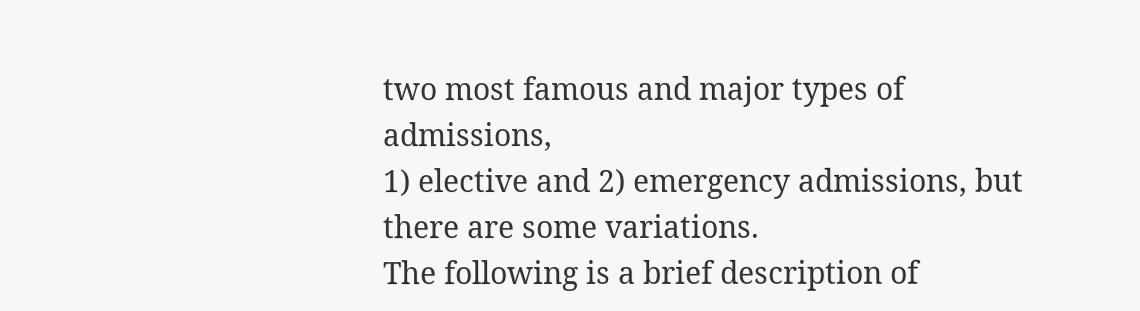two most famous and major types of admissions,
1) elective and 2) emergency admissions, but there are some variations.
The following is a brief description of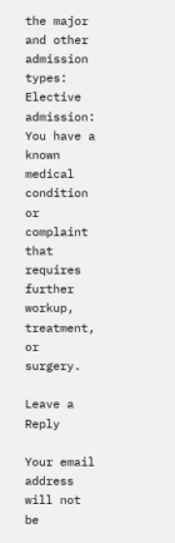the major and other admission types: Elective admission: You have a known medical condition or complaint that requires further workup, treatment, or surgery.

Leave a Reply

Your email address will not be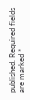published. Required fields are marked *